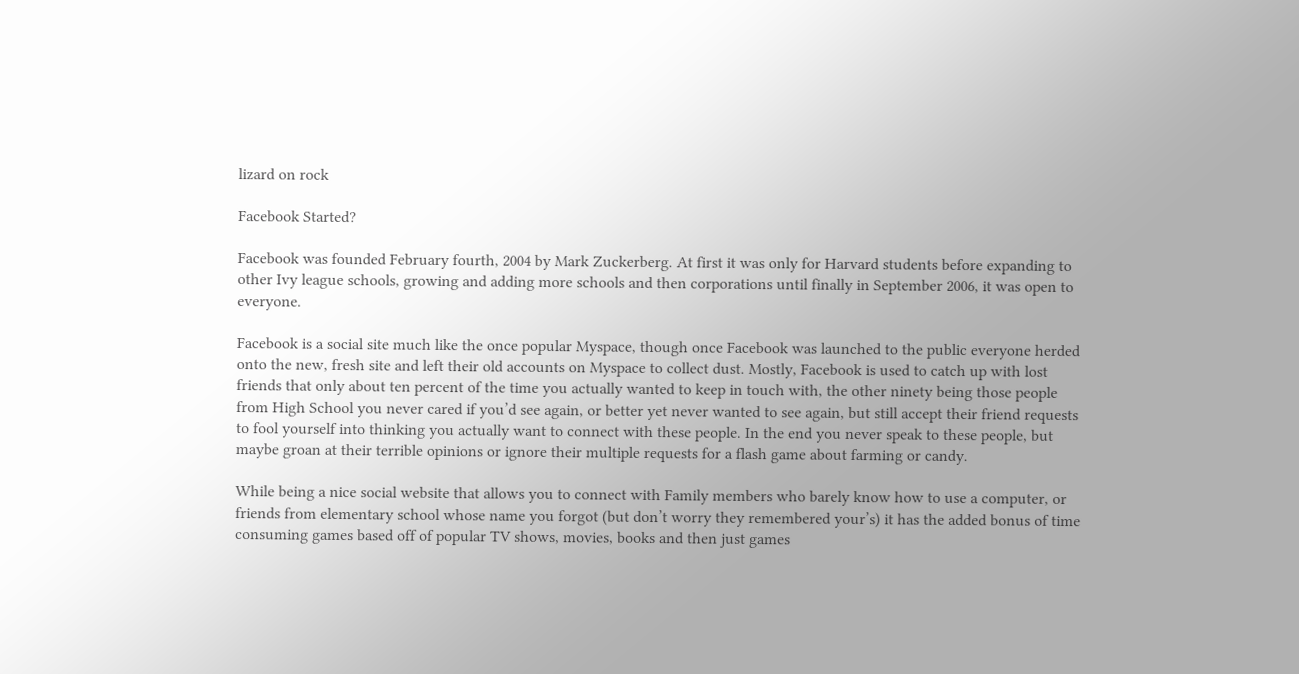lizard on rock

Facebook Started?

Facebook was founded February fourth, 2004 by Mark Zuckerberg. At first it was only for Harvard students before expanding to other Ivy league schools, growing and adding more schools and then corporations until finally in September 2006, it was open to everyone.

Facebook is a social site much like the once popular Myspace, though once Facebook was launched to the public everyone herded onto the new, fresh site and left their old accounts on Myspace to collect dust. Mostly, Facebook is used to catch up with lost friends that only about ten percent of the time you actually wanted to keep in touch with, the other ninety being those people from High School you never cared if you’d see again, or better yet never wanted to see again, but still accept their friend requests to fool yourself into thinking you actually want to connect with these people. In the end you never speak to these people, but maybe groan at their terrible opinions or ignore their multiple requests for a flash game about farming or candy.

While being a nice social website that allows you to connect with Family members who barely know how to use a computer, or friends from elementary school whose name you forgot (but don’t worry they remembered your’s) it has the added bonus of time consuming games based off of popular TV shows, movies, books and then just games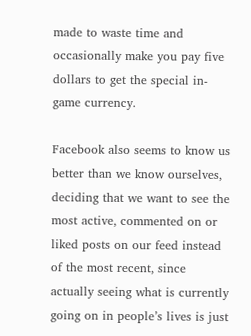made to waste time and occasionally make you pay five dollars to get the special in-game currency.

Facebook also seems to know us better than we know ourselves, deciding that we want to see the most active, commented on or liked posts on our feed instead of the most recent, since actually seeing what is currently going on in people’s lives is just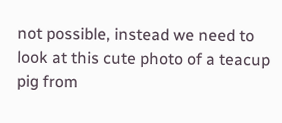not possible, instead we need to look at this cute photo of a teacup pig from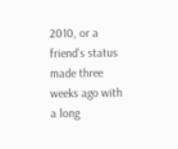2010, or a friend’s status made three weeks ago with a long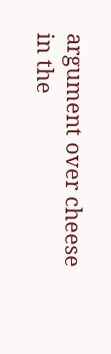argument over cheese in the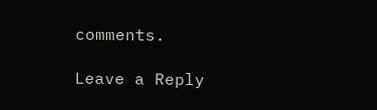comments.

Leave a Reply